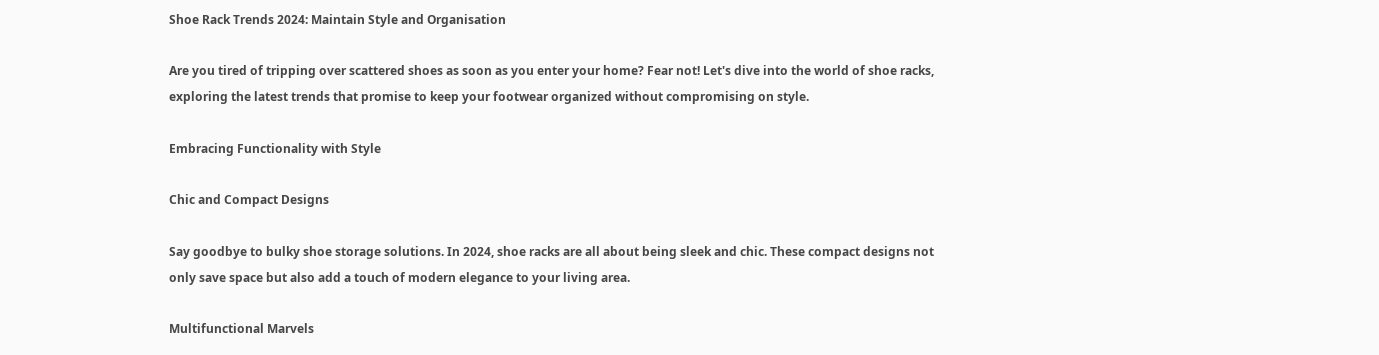Shoe Rack Trends 2024: Maintain Style and Organisation

Are you tired of tripping over scattered shoes as soon as you enter your home? Fear not! Let's dive into the world of shoe racks, exploring the latest trends that promise to keep your footwear organized without compromising on style.

Embracing Functionality with Style

Chic and Compact Designs

Say goodbye to bulky shoe storage solutions. In 2024, shoe racks are all about being sleek and chic. These compact designs not only save space but also add a touch of modern elegance to your living area.

Multifunctional Marvels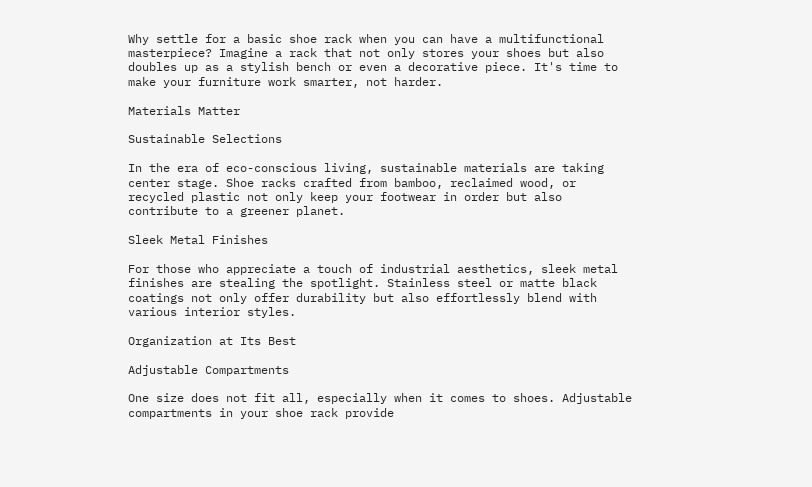Why settle for a basic shoe rack when you can have a multifunctional masterpiece? Imagine a rack that not only stores your shoes but also doubles up as a stylish bench or even a decorative piece. It's time to make your furniture work smarter, not harder.

Materials Matter

Sustainable Selections

In the era of eco-conscious living, sustainable materials are taking center stage. Shoe racks crafted from bamboo, reclaimed wood, or recycled plastic not only keep your footwear in order but also contribute to a greener planet.

Sleek Metal Finishes

For those who appreciate a touch of industrial aesthetics, sleek metal finishes are stealing the spotlight. Stainless steel or matte black coatings not only offer durability but also effortlessly blend with various interior styles.

Organization at Its Best

Adjustable Compartments

One size does not fit all, especially when it comes to shoes. Adjustable compartments in your shoe rack provide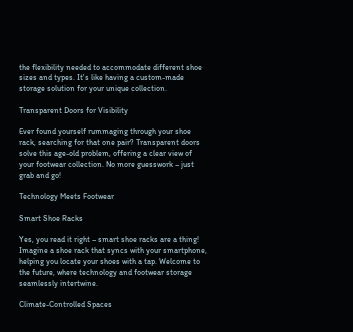the flexibility needed to accommodate different shoe sizes and types. It's like having a custom-made storage solution for your unique collection.

Transparent Doors for Visibility

Ever found yourself rummaging through your shoe rack, searching for that one pair? Transparent doors solve this age-old problem, offering a clear view of your footwear collection. No more guesswork – just grab and go!

Technology Meets Footwear

Smart Shoe Racks

Yes, you read it right – smart shoe racks are a thing! Imagine a shoe rack that syncs with your smartphone, helping you locate your shoes with a tap. Welcome to the future, where technology and footwear storage seamlessly intertwine.

Climate-Controlled Spaces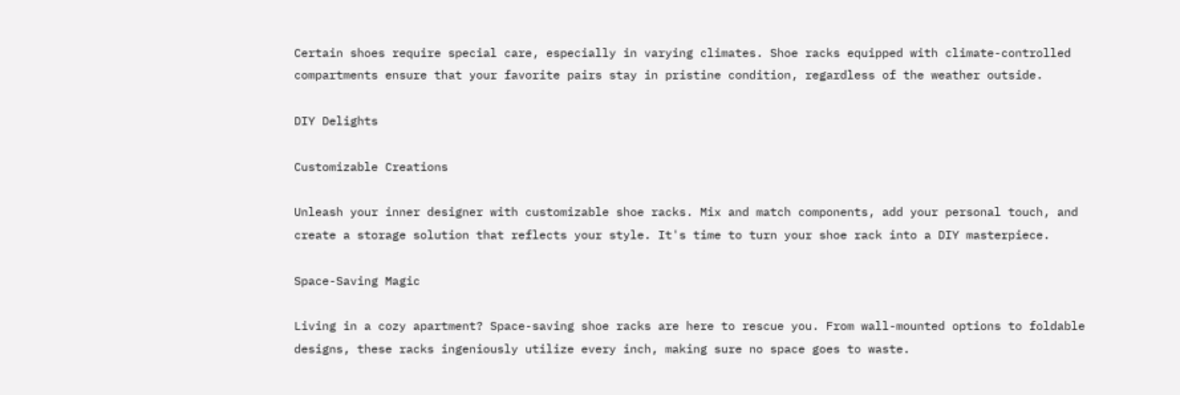Certain shoes require special care, especially in varying climates. Shoe racks equipped with climate-controlled compartments ensure that your favorite pairs stay in pristine condition, regardless of the weather outside.

DIY Delights

Customizable Creations

Unleash your inner designer with customizable shoe racks. Mix and match components, add your personal touch, and create a storage solution that reflects your style. It's time to turn your shoe rack into a DIY masterpiece.

Space-Saving Magic

Living in a cozy apartment? Space-saving shoe racks are here to rescue you. From wall-mounted options to foldable designs, these racks ingeniously utilize every inch, making sure no space goes to waste.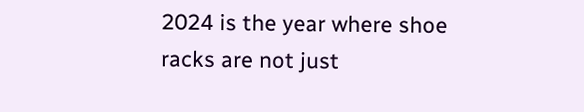2024 is the year where shoe racks are not just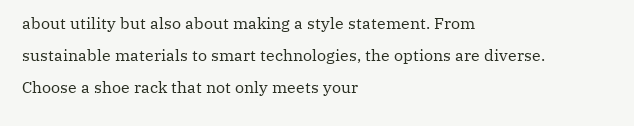about utility but also about making a style statement. From sustainable materials to smart technologies, the options are diverse. Choose a shoe rack that not only meets your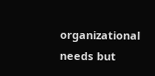organizational needs but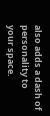also adds a dash of personality to your space.